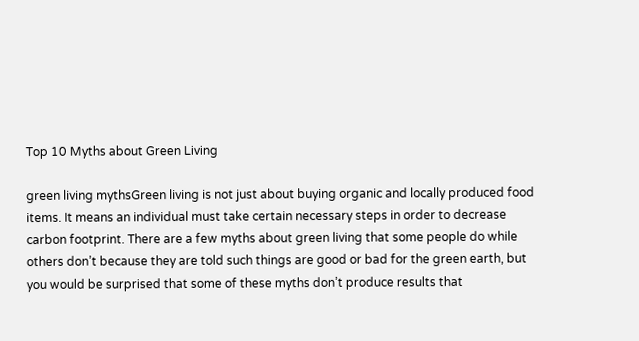Top 10 Myths about Green Living

green living mythsGreen living is not just about buying organic and locally produced food items. It means an individual must take certain necessary steps in order to decrease carbon footprint. There are a few myths about green living that some people do while others don’t because they are told such things are good or bad for the green earth, but you would be surprised that some of these myths don’t produce results that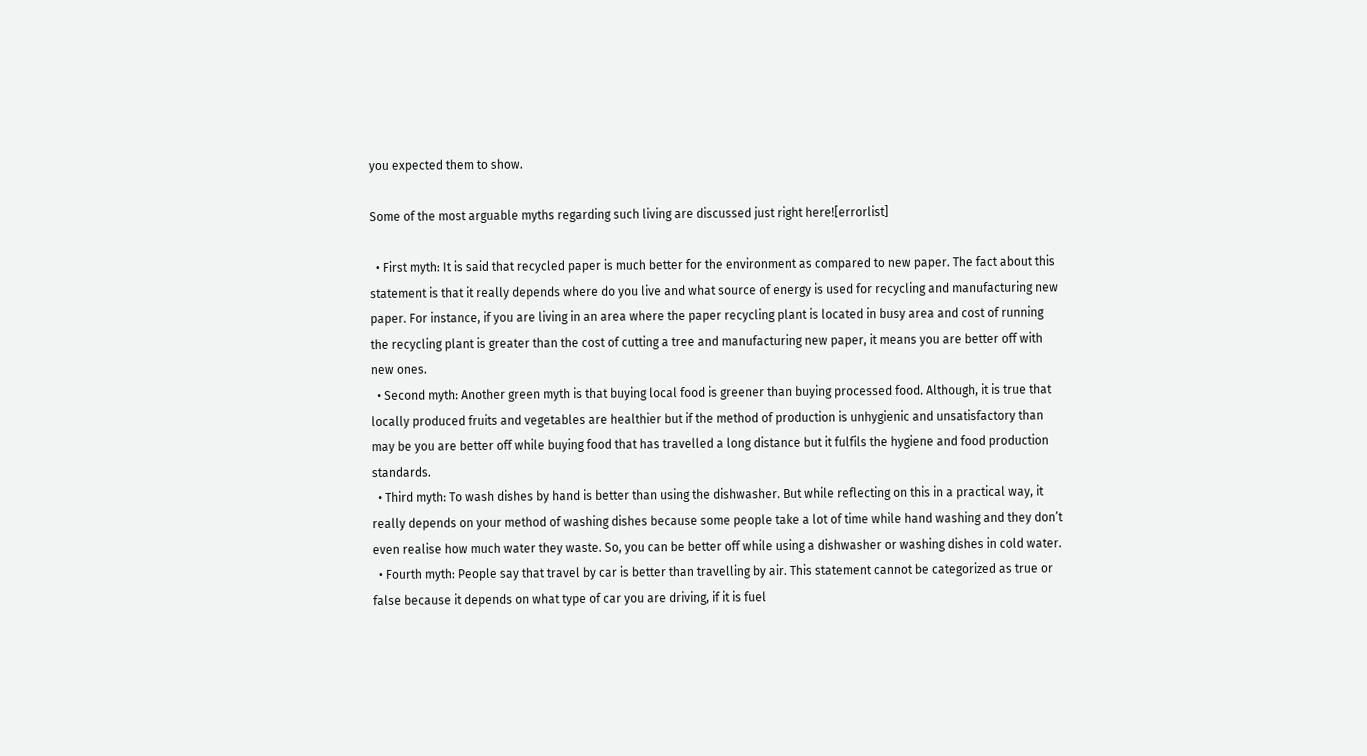you expected them to show.

Some of the most arguable myths regarding such living are discussed just right here![errorlist]

  • First myth: It is said that recycled paper is much better for the environment as compared to new paper. The fact about this statement is that it really depends where do you live and what source of energy is used for recycling and manufacturing new paper. For instance, if you are living in an area where the paper recycling plant is located in busy area and cost of running the recycling plant is greater than the cost of cutting a tree and manufacturing new paper, it means you are better off with new ones.
  • Second myth: Another green myth is that buying local food is greener than buying processed food. Although, it is true that locally produced fruits and vegetables are healthier but if the method of production is unhygienic and unsatisfactory than may be you are better off while buying food that has travelled a long distance but it fulfils the hygiene and food production standards.
  • Third myth: To wash dishes by hand is better than using the dishwasher. But while reflecting on this in a practical way, it really depends on your method of washing dishes because some people take a lot of time while hand washing and they don’t even realise how much water they waste. So, you can be better off while using a dishwasher or washing dishes in cold water.
  • Fourth myth: People say that travel by car is better than travelling by air. This statement cannot be categorized as true or false because it depends on what type of car you are driving, if it is fuel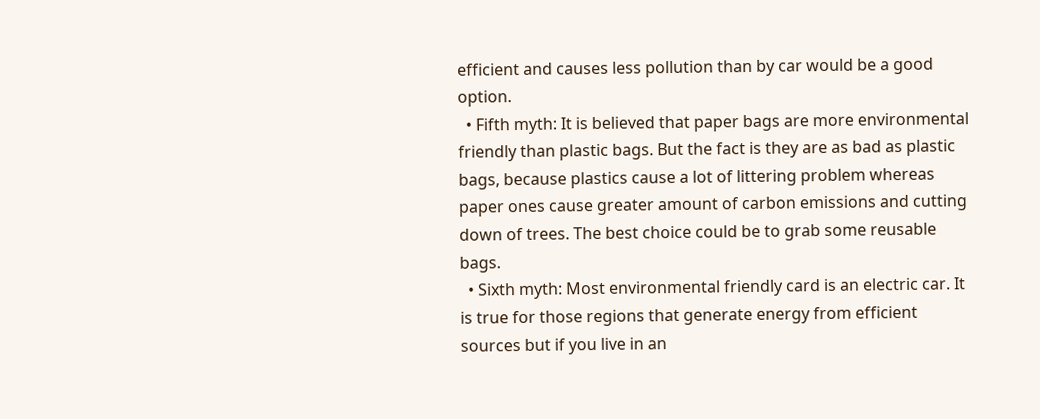efficient and causes less pollution than by car would be a good option.
  • Fifth myth: It is believed that paper bags are more environmental friendly than plastic bags. But the fact is they are as bad as plastic bags, because plastics cause a lot of littering problem whereas paper ones cause greater amount of carbon emissions and cutting down of trees. The best choice could be to grab some reusable bags.
  • Sixth myth: Most environmental friendly card is an electric car. It is true for those regions that generate energy from efficient sources but if you live in an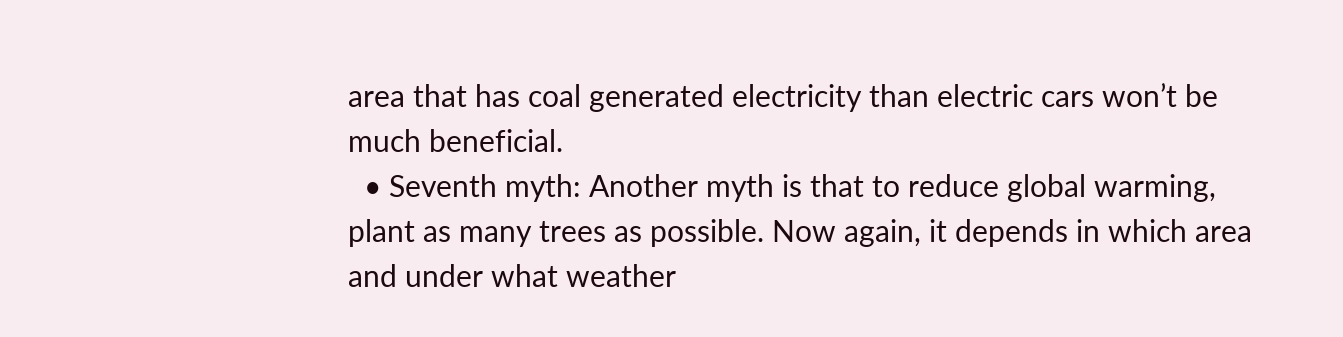area that has coal generated electricity than electric cars won’t be much beneficial.
  • Seventh myth: Another myth is that to reduce global warming, plant as many trees as possible. Now again, it depends in which area and under what weather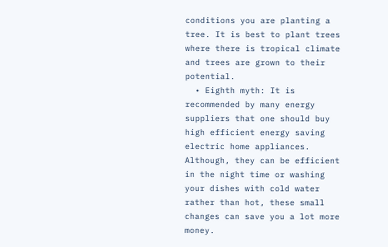conditions you are planting a tree. It is best to plant trees where there is tropical climate and trees are grown to their potential.
  • Eighth myth: It is recommended by many energy suppliers that one should buy high efficient energy saving electric home appliances. Although, they can be efficient in the night time or washing your dishes with cold water rather than hot, these small changes can save you a lot more money.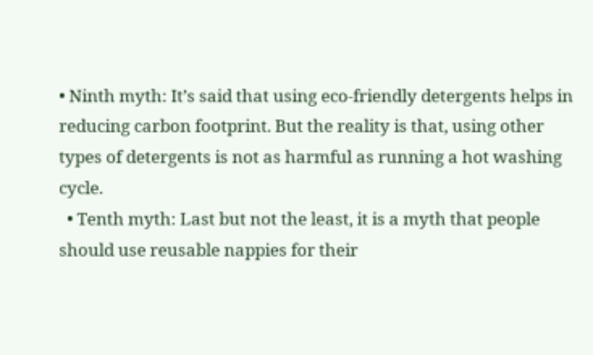• Ninth myth: It’s said that using eco-friendly detergents helps in reducing carbon footprint. But the reality is that, using other types of detergents is not as harmful as running a hot washing cycle.
  • Tenth myth: Last but not the least, it is a myth that people should use reusable nappies for their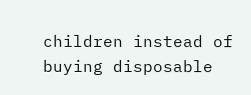children instead of buying disposable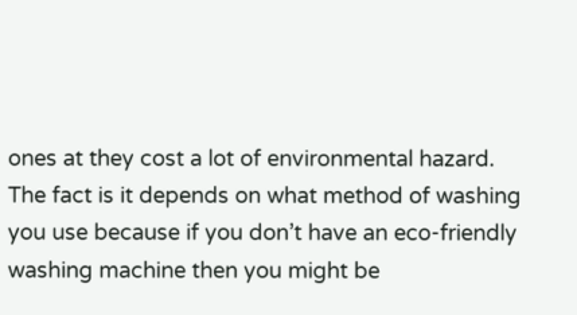ones at they cost a lot of environmental hazard. The fact is it depends on what method of washing you use because if you don’t have an eco-friendly washing machine then you might be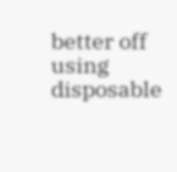better off using disposable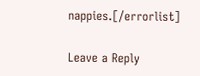nappies.[/errorlist]

Leave a Reply